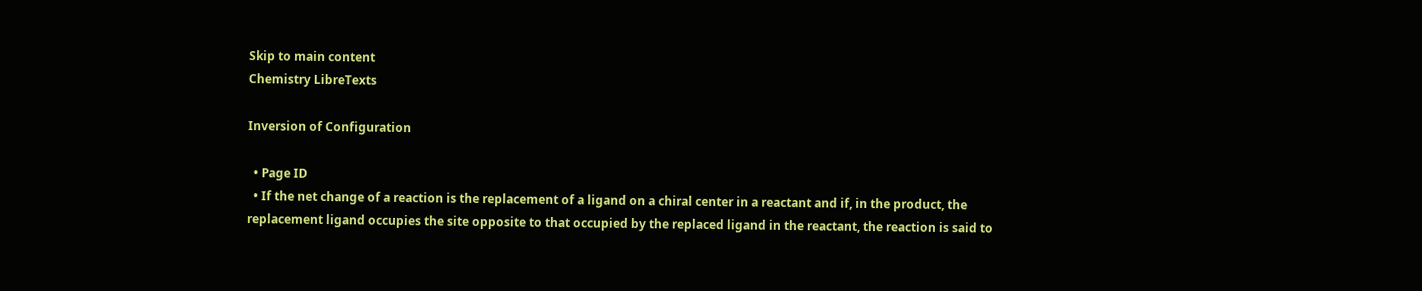Skip to main content
Chemistry LibreTexts

Inversion of Configuration

  • Page ID
  • If the net change of a reaction is the replacement of a ligand on a chiral center in a reactant and if, in the product, the replacement ligand occupies the site opposite to that occupied by the replaced ligand in the reactant, the reaction is said to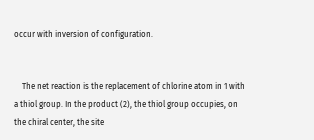occur with inversion of configuration.


    The net reaction is the replacement of chlorine atom in 1 with a thiol group. In the product (2), the thiol group occupies, on the chiral center, the site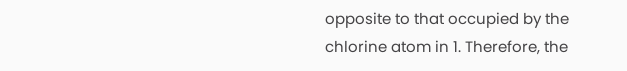opposite to that occupied by the chlorine atom in 1. Therefore, the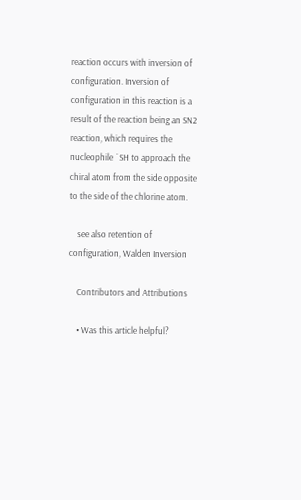reaction occurs with inversion of configuration. Inversion of configuration in this reaction is a result of the reaction being an SN2 reaction, which requires the nucleophile ¯SH to approach the chiral atom from the side opposite to the side of the chlorine atom.

    see also retention of configuration, Walden Inversion

    Contributors and Attributions

    • Was this article helpful?